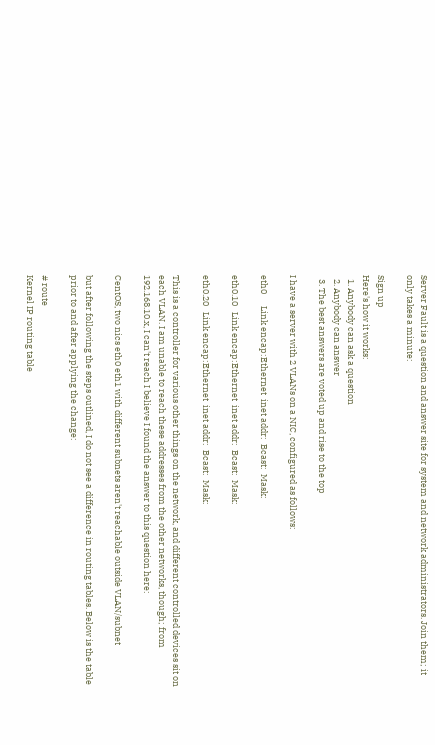Server Fault is a question and answer site for system and network administrators. Join them; it only takes a minute:

Sign up
Here's how it works:
  1. Anybody can ask a question
  2. Anybody can answer
  3. The best answers are voted up and rise to the top

I have a server with 2 VLANs on a NIC, configured as follows:

eth0      Link encap:Ethernet  inet addr:  Bcast:  Mask:

eth0.10   Link encap:Ethernet  inet addr:  Bcast:  Mask:

eth0.20   Link encap:Ethernet  inet addr:  Bcast:  Mask:

This is a controller for various other things on the network, and different controlled devices sit on each VLAN. I am unable to reach these addresses from the other networks, though; from 192.168.10.x, I can't reach I believe I found the answer to this question here:

CentOS, two nics eth0 eth1 with different subnets aren't reachable outside VLAN/subnet

but after following the steps outlined, I do not see a difference in routing tables. Below is the table prior to and after applying the change:

# route
Kernel IP routing table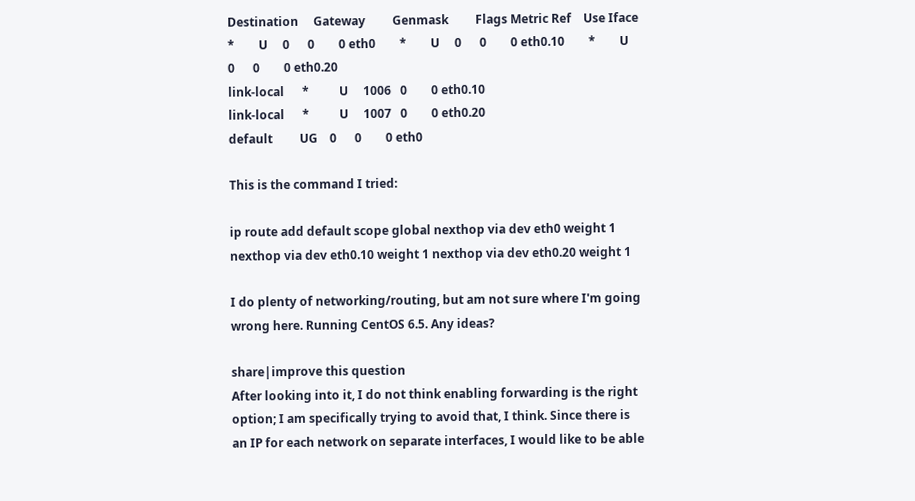Destination     Gateway         Genmask         Flags Metric Ref    Use Iface    *        U     0      0        0 eth0        *        U     0      0        0 eth0.10        *        U     0      0        0 eth0.20
link-local      *          U     1006   0        0 eth0.10
link-local      *          U     1007   0        0 eth0.20
default         UG    0      0        0 eth0

This is the command I tried:

ip route add default scope global nexthop via dev eth0 weight 1 nexthop via dev eth0.10 weight 1 nexthop via dev eth0.20 weight 1

I do plenty of networking/routing, but am not sure where I'm going wrong here. Running CentOS 6.5. Any ideas?

share|improve this question
After looking into it, I do not think enabling forwarding is the right option; I am specifically trying to avoid that, I think. Since there is an IP for each network on separate interfaces, I would like to be able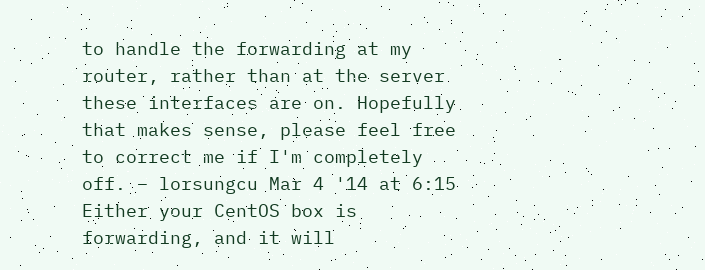to handle the forwarding at my router, rather than at the server these interfaces are on. Hopefully that makes sense, please feel free to correct me if I'm completely off. – lorsungcu Mar 4 '14 at 6:15
Either your CentOS box is forwarding, and it will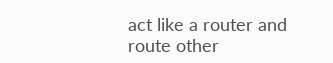act like a router and route other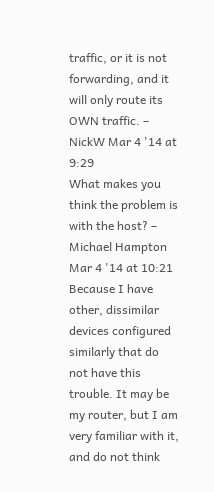traffic, or it is not forwarding, and it will only route its OWN traffic. – NickW Mar 4 '14 at 9:29
What makes you think the problem is with the host? – Michael Hampton Mar 4 '14 at 10:21
Because I have other, dissimilar devices configured similarly that do not have this trouble. It may be my router, but I am very familiar with it, and do not think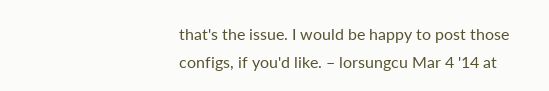that's the issue. I would be happy to post those configs, if you'd like. – lorsungcu Mar 4 '14 at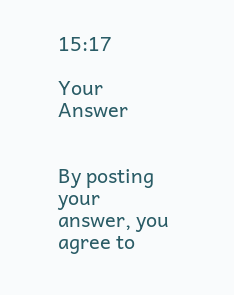15:17

Your Answer


By posting your answer, you agree to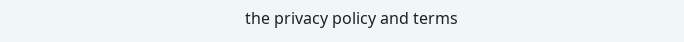the privacy policy and terms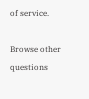of service.

Browse other questions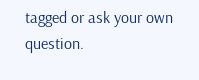tagged or ask your own question.